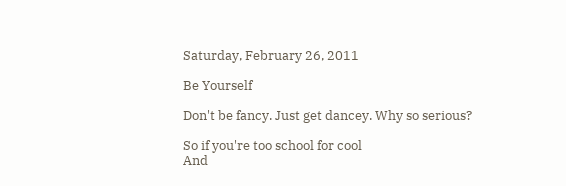Saturday, February 26, 2011

Be Yourself

Don't be fancy. Just get dancey. Why so serious?

So if you're too school for cool
And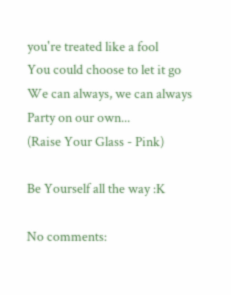you're treated like a fool
You could choose to let it go
We can always, we can always
Party on our own...
(Raise Your Glass - Pink)

Be Yourself all the way :K

No comments: